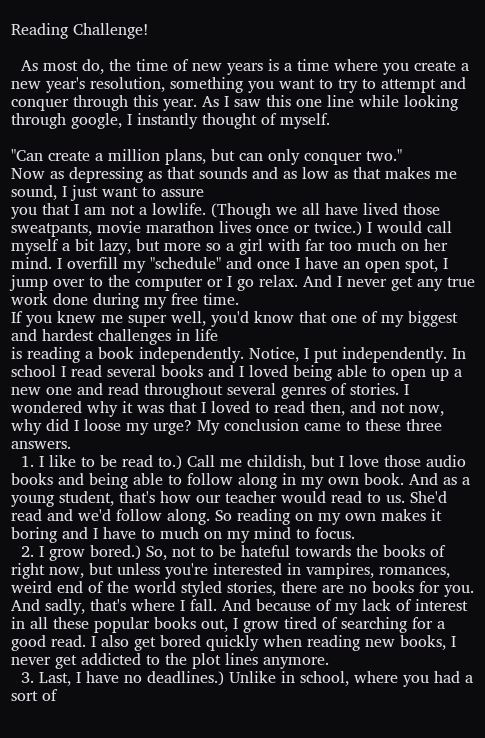Reading Challenge!

  As most do, the time of new years is a time where you create a new year's resolution, something you want to try to attempt and conquer through this year. As I saw this one line while looking through google, I instantly thought of myself.

"Can create a million plans, but can only conquer two."
Now as depressing as that sounds and as low as that makes me sound, I just want to assure
you that I am not a lowlife. (Though we all have lived those sweatpants, movie marathon lives once or twice.) I would call myself a bit lazy, but more so a girl with far too much on her mind. I overfill my "schedule" and once I have an open spot, I jump over to the computer or I go relax. And I never get any true work done during my free time.
If you knew me super well, you'd know that one of my biggest and hardest challenges in life
is reading a book independently. Notice, I put independently. In school I read several books and I loved being able to open up a new one and read throughout several genres of stories. I wondered why it was that I loved to read then, and not now, why did I loose my urge? My conclusion came to these three answers.
  1. I like to be read to.) Call me childish, but I love those audio books and being able to follow along in my own book. And as a young student, that's how our teacher would read to us. She'd read and we'd follow along. So reading on my own makes it boring and I have to much on my mind to focus.
  2. I grow bored.) So, not to be hateful towards the books of right now, but unless you're interested in vampires, romances, weird end of the world styled stories, there are no books for you. And sadly, that's where I fall. And because of my lack of interest in all these popular books out, I grow tired of searching for a good read. I also get bored quickly when reading new books, I never get addicted to the plot lines anymore.
  3. Last, I have no deadlines.) Unlike in school, where you had a sort of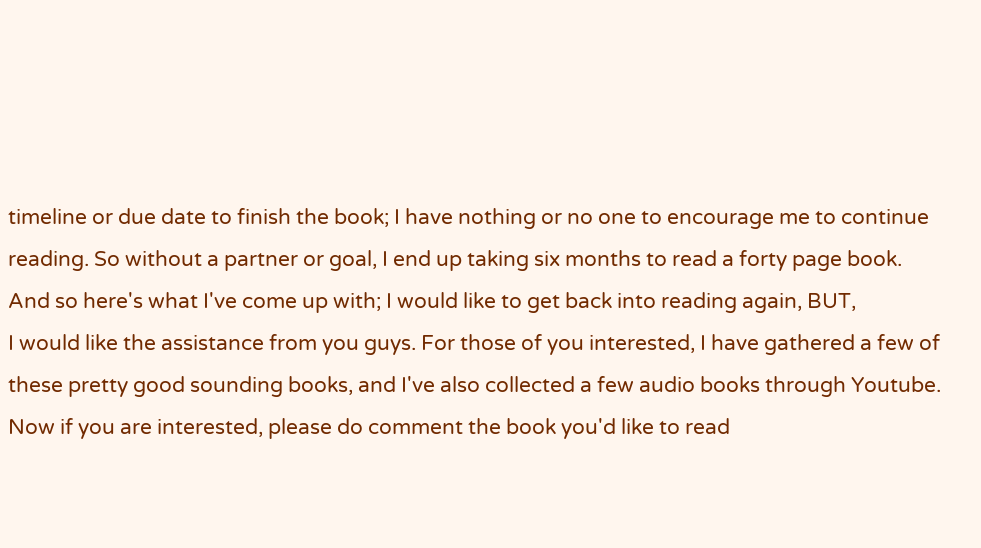timeline or due date to finish the book; I have nothing or no one to encourage me to continue reading. So without a partner or goal, I end up taking six months to read a forty page book.
And so here's what I've come up with; I would like to get back into reading again, BUT,
I would like the assistance from you guys. For those of you interested, I have gathered a few of these pretty good sounding books, and I've also collected a few audio books through Youtube.
Now if you are interested, please do comment the book you'd like to read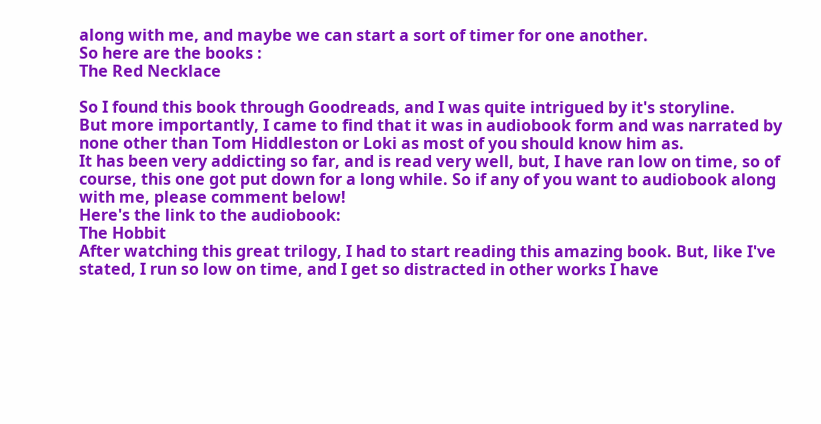along with me, and maybe we can start a sort of timer for one another.
So here are the books :
The Red Necklace

So I found this book through Goodreads, and I was quite intrigued by it's storyline.
But more importantly, I came to find that it was in audiobook form and was narrated by none other than Tom Hiddleston or Loki as most of you should know him as.
It has been very addicting so far, and is read very well, but, I have ran low on time, so of course, this one got put down for a long while. So if any of you want to audiobook along with me, please comment below!
Here's the link to the audiobook:
The Hobbit
After watching this great trilogy, I had to start reading this amazing book. But, like I've
stated, I run so low on time, and I get so distracted in other works I have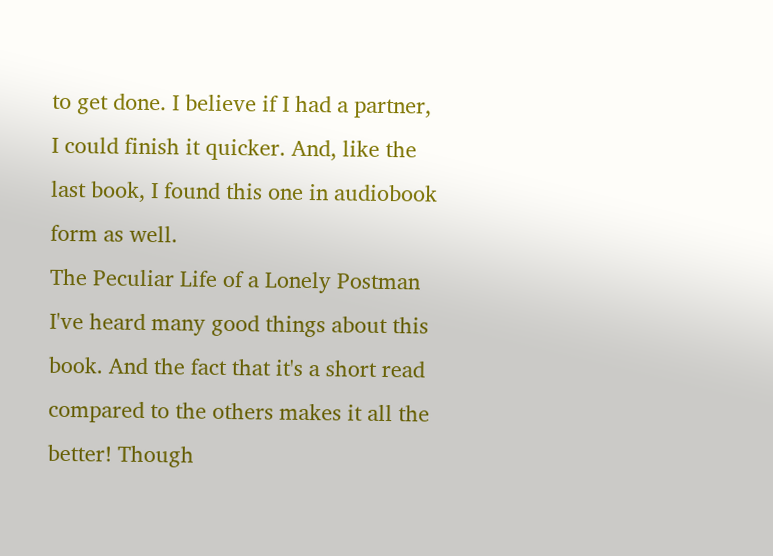to get done. I believe if I had a partner, I could finish it quicker. And, like the last book, I found this one in audiobook form as well.
The Peculiar Life of a Lonely Postman
I've heard many good things about this book. And the fact that it's a short read
compared to the others makes it all the better! Though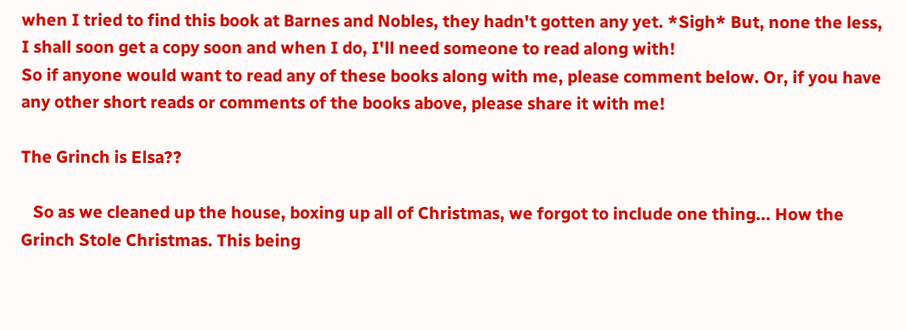when I tried to find this book at Barnes and Nobles, they hadn't gotten any yet. *Sigh* But, none the less, I shall soon get a copy soon and when I do, I'll need someone to read along with!
So if anyone would want to read any of these books along with me, please comment below. Or, if you have any other short reads or comments of the books above, please share it with me!

The Grinch is Elsa??

   So as we cleaned up the house, boxing up all of Christmas, we forgot to include one thing... How the Grinch Stole Christmas. This being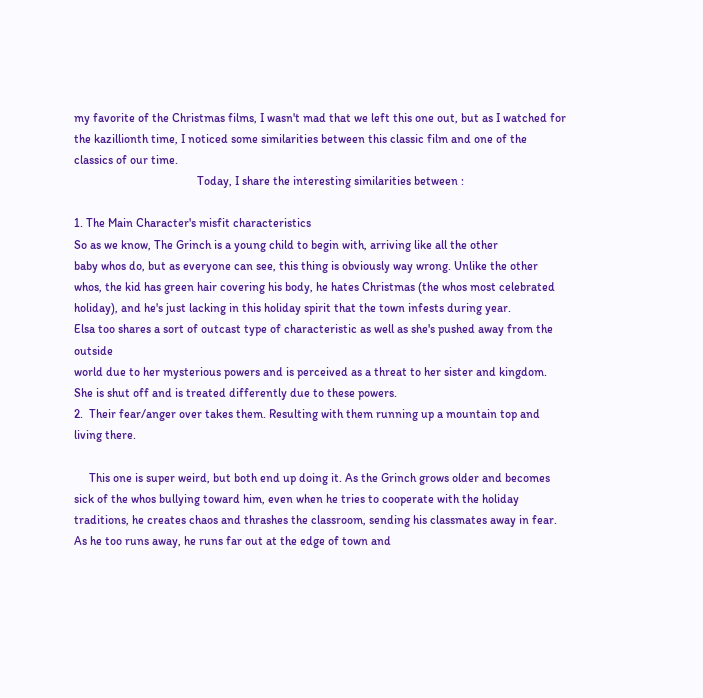my favorite of the Christmas films, I wasn't mad that we left this one out, but as I watched for the kazillionth time, I noticed some similarities between this classic film and one of the classics of our time.
                                         Today, I share the interesting similarities between :

1. The Main Character's misfit characteristics
So as we know, The Grinch is a young child to begin with, arriving like all the other
baby whos do, but as everyone can see, this thing is obviously way wrong. Unlike the other whos, the kid has green hair covering his body, he hates Christmas (the whos most celebrated holiday), and he's just lacking in this holiday spirit that the town infests during year.
Elsa too shares a sort of outcast type of characteristic as well as she's pushed away from the outside
world due to her mysterious powers and is perceived as a threat to her sister and kingdom. She is shut off and is treated differently due to these powers.
2.  Their fear/anger over takes them. Resulting with them running up a mountain top and living there.

     This one is super weird, but both end up doing it. As the Grinch grows older and becomes sick of the whos bullying toward him, even when he tries to cooperate with the holiday traditions, he creates chaos and thrashes the classroom, sending his classmates away in fear. As he too runs away, he runs far out at the edge of town and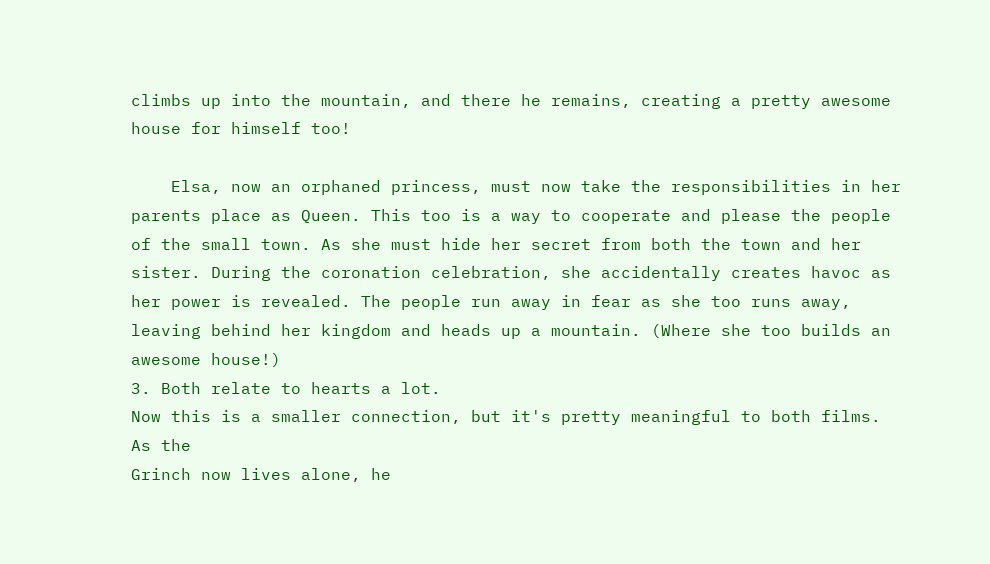climbs up into the mountain, and there he remains, creating a pretty awesome house for himself too!

    Elsa, now an orphaned princess, must now take the responsibilities in her parents place as Queen. This too is a way to cooperate and please the people of the small town. As she must hide her secret from both the town and her sister. During the coronation celebration, she accidentally creates havoc as her power is revealed. The people run away in fear as she too runs away, leaving behind her kingdom and heads up a mountain. (Where she too builds an awesome house!)
3. Both relate to hearts a lot.
Now this is a smaller connection, but it's pretty meaningful to both films. As the
Grinch now lives alone, he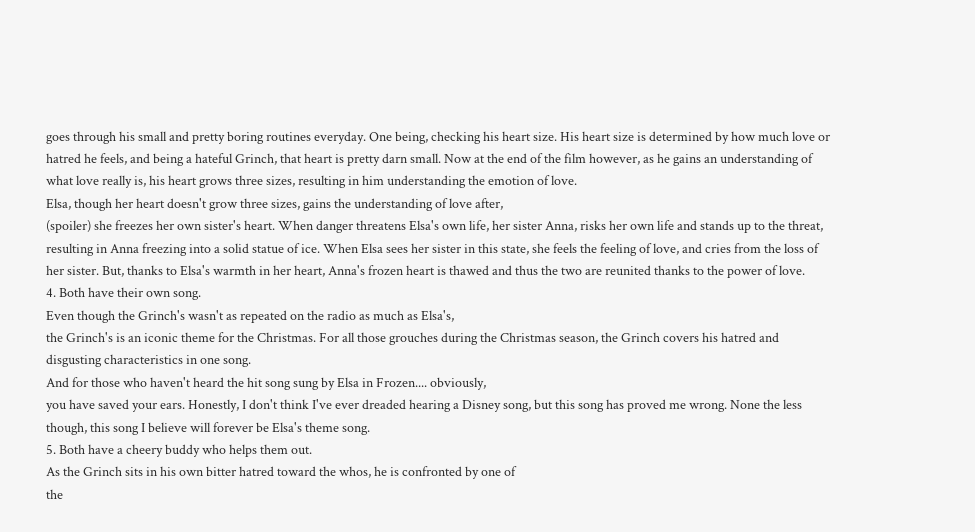goes through his small and pretty boring routines everyday. One being, checking his heart size. His heart size is determined by how much love or hatred he feels, and being a hateful Grinch, that heart is pretty darn small. Now at the end of the film however, as he gains an understanding of what love really is, his heart grows three sizes, resulting in him understanding the emotion of love.
Elsa, though her heart doesn't grow three sizes, gains the understanding of love after,
(spoiler) she freezes her own sister's heart. When danger threatens Elsa's own life, her sister Anna, risks her own life and stands up to the threat, resulting in Anna freezing into a solid statue of ice. When Elsa sees her sister in this state, she feels the feeling of love, and cries from the loss of her sister. But, thanks to Elsa's warmth in her heart, Anna's frozen heart is thawed and thus the two are reunited thanks to the power of love.
4. Both have their own song.
Even though the Grinch's wasn't as repeated on the radio as much as Elsa's,
the Grinch's is an iconic theme for the Christmas. For all those grouches during the Christmas season, the Grinch covers his hatred and disgusting characteristics in one song.
And for those who haven't heard the hit song sung by Elsa in Frozen.... obviously,
you have saved your ears. Honestly, I don't think I've ever dreaded hearing a Disney song, but this song has proved me wrong. None the less though, this song I believe will forever be Elsa's theme song.
5. Both have a cheery buddy who helps them out.
As the Grinch sits in his own bitter hatred toward the whos, he is confronted by one of
the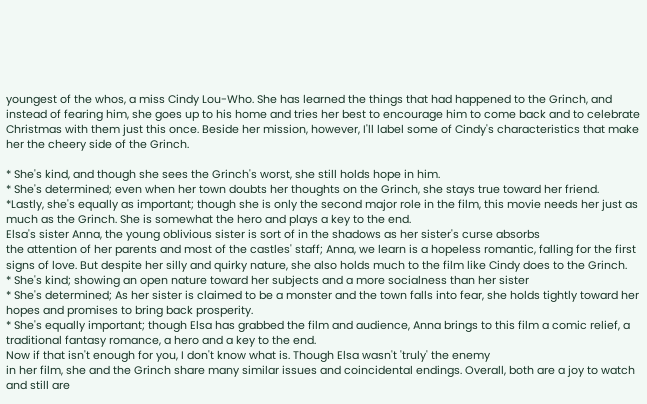youngest of the whos, a miss Cindy Lou-Who. She has learned the things that had happened to the Grinch, and instead of fearing him, she goes up to his home and tries her best to encourage him to come back and to celebrate Christmas with them just this once. Beside her mission, however, I'll label some of Cindy's characteristics that make her the cheery side of the Grinch.

* She's kind, and though she sees the Grinch's worst, she still holds hope in him.
* She's determined; even when her town doubts her thoughts on the Grinch, she stays true toward her friend.
*Lastly, she's equally as important; though she is only the second major role in the film, this movie needs her just as much as the Grinch. She is somewhat the hero and plays a key to the end.
Elsa's sister Anna, the young oblivious sister is sort of in the shadows as her sister's curse absorbs
the attention of her parents and most of the castles' staff; Anna, we learn is a hopeless romantic, falling for the first signs of love. But despite her silly and quirky nature, she also holds much to the film like Cindy does to the Grinch.
* She's kind; showing an open nature toward her subjects and a more socialness than her sister
* She's determined; As her sister is claimed to be a monster and the town falls into fear, she holds tightly toward her hopes and promises to bring back prosperity.
* She's equally important; though Elsa has grabbed the film and audience, Anna brings to this film a comic relief, a traditional fantasy romance, a hero and a key to the end.
Now if that isn't enough for you, I don't know what is. Though Elsa wasn't 'truly' the enemy
in her film, she and the Grinch share many similar issues and coincidental endings. Overall, both are a joy to watch and still are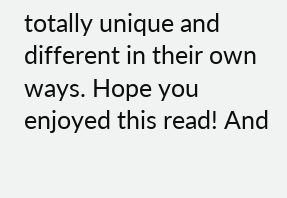totally unique and different in their own ways. Hope you enjoyed this read! And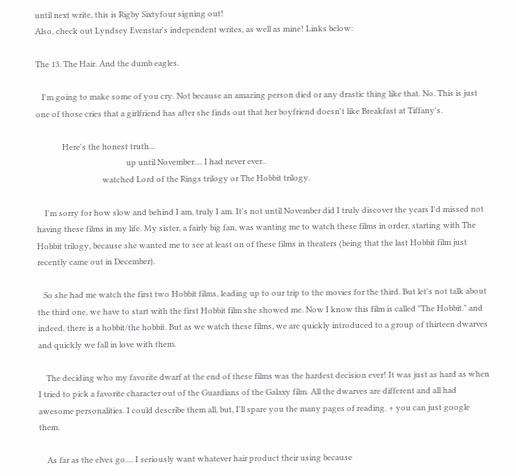until next write, this is Rigby Sixtyfour signing out!
Also, check out Lyndsey Evenstar's independent writes, as well as mine! Links below:

The 13. The Hair. And the dumb eagles.

   I'm going to make some of you cry. Not because an amazing person died or any drastic thing like that. No. This is just one of those cries that a girlfriend has after she finds out that her boyfriend doesn't like Breakfast at Tiffany's.

             Here's the honest truth...
                                             up until November.... I had never ever..
                                 watched Lord of the Rings trilogy or The Hobbit trilogy.

    I'm sorry for how slow and behind I am, truly I am. It's not until November did I truly discover the years I'd missed not having these films in my life. My sister, a fairly big fan, was wanting me to watch these films in order, starting with The Hobbit trilogy, because she wanted me to see at least on of these films in theaters (being that the last Hobbit film just recently came out in December).

   So she had me watch the first two Hobbit films, leading up to our trip to the movies for the third. But let's not talk about the third one, we have to start with the first Hobbit film she showed me. Now I know this film is called "The Hobbit." and indeed, there is a hobbit/the hobbit. But as we watch these films, we are quickly introduced to a group of thirteen dwarves and quickly we fall in love with them.

    The deciding who my favorite dwarf at the end of these films was the hardest decision ever! It was just as hard as when I tried to pick a favorite character out of the Guardians of the Galaxy film. All the dwarves are different and all had awesome personalities. I could describe them all, but, I'll spare you the many pages of reading. + you can just google them.

    As far as the elves go.... I seriously want whatever hair product their using because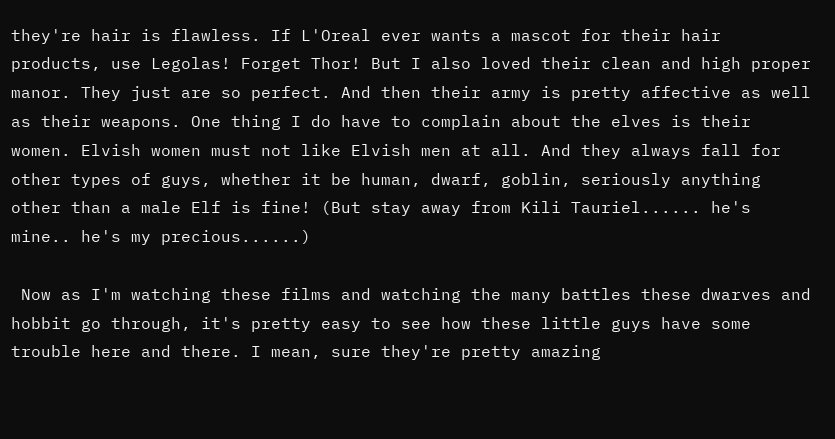they're hair is flawless. If L'Oreal ever wants a mascot for their hair products, use Legolas! Forget Thor! But I also loved their clean and high proper manor. They just are so perfect. And then their army is pretty affective as well as their weapons. One thing I do have to complain about the elves is their women. Elvish women must not like Elvish men at all. And they always fall for other types of guys, whether it be human, dwarf, goblin, seriously anything other than a male Elf is fine! (But stay away from Kili Tauriel...... he's mine.. he's my precious......)

 Now as I'm watching these films and watching the many battles these dwarves and hobbit go through, it's pretty easy to see how these little guys have some trouble here and there. I mean, sure they're pretty amazing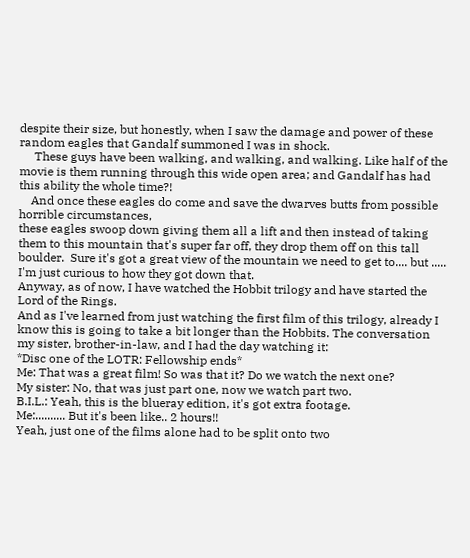despite their size, but honestly, when I saw the damage and power of these random eagles that Gandalf summoned I was in shock.
     These guys have been walking, and walking, and walking. Like half of the movie is them running through this wide open area; and Gandalf has had this ability the whole time?!
    And once these eagles do come and save the dwarves butts from possible horrible circumstances,
these eagles swoop down giving them all a lift and then instead of taking them to this mountain that's super far off, they drop them off on this tall boulder.  Sure it's got a great view of the mountain we need to get to.... but ..... I'm just curious to how they got down that.
Anyway, as of now, I have watched the Hobbit trilogy and have started the Lord of the Rings.
And as I've learned from just watching the first film of this trilogy, already I know this is going to take a bit longer than the Hobbits. The conversation my sister, brother-in-law, and I had the day watching it:
*Disc one of the LOTR: Fellowship ends*
Me: That was a great film! So was that it? Do we watch the next one?
My sister: No, that was just part one, now we watch part two.
B.I.L.: Yeah, this is the blueray edition, it's got extra footage.
Me:.......... But it's been like.. 2 hours!!
Yeah, just one of the films alone had to be split onto two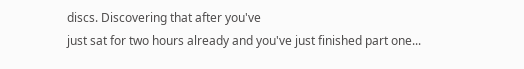discs. Discovering that after you've
just sat for two hours already and you've just finished part one...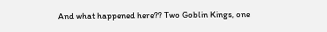And what happened here?? Two Goblin Kings, one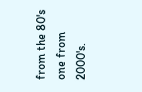from the 80's one from 2000's.